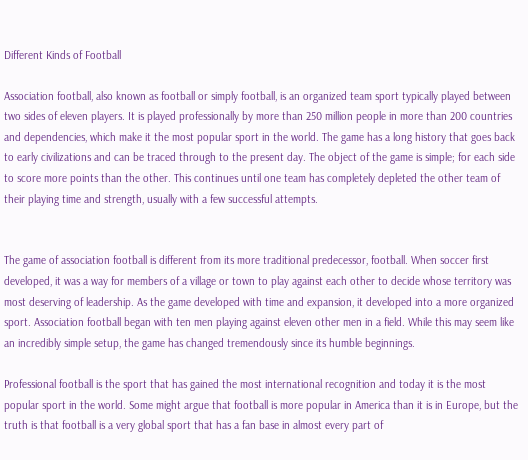Different Kinds of Football

Association football, also known as football or simply football, is an organized team sport typically played between two sides of eleven players. It is played professionally by more than 250 million people in more than 200 countries and dependencies, which make it the most popular sport in the world. The game has a long history that goes back to early civilizations and can be traced through to the present day. The object of the game is simple; for each side to score more points than the other. This continues until one team has completely depleted the other team of their playing time and strength, usually with a few successful attempts.


The game of association football is different from its more traditional predecessor, football. When soccer first developed, it was a way for members of a village or town to play against each other to decide whose territory was most deserving of leadership. As the game developed with time and expansion, it developed into a more organized sport. Association football began with ten men playing against eleven other men in a field. While this may seem like an incredibly simple setup, the game has changed tremendously since its humble beginnings.

Professional football is the sport that has gained the most international recognition and today it is the most popular sport in the world. Some might argue that football is more popular in America than it is in Europe, but the truth is that football is a very global sport that has a fan base in almost every part of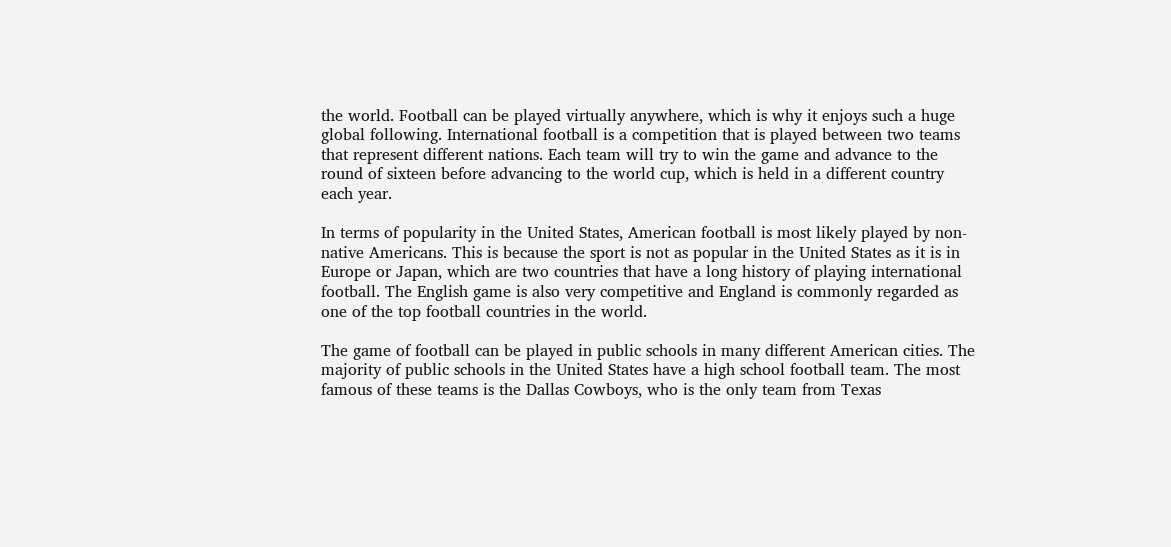the world. Football can be played virtually anywhere, which is why it enjoys such a huge global following. International football is a competition that is played between two teams that represent different nations. Each team will try to win the game and advance to the round of sixteen before advancing to the world cup, which is held in a different country each year.

In terms of popularity in the United States, American football is most likely played by non-native Americans. This is because the sport is not as popular in the United States as it is in Europe or Japan, which are two countries that have a long history of playing international football. The English game is also very competitive and England is commonly regarded as one of the top football countries in the world.

The game of football can be played in public schools in many different American cities. The majority of public schools in the United States have a high school football team. The most famous of these teams is the Dallas Cowboys, who is the only team from Texas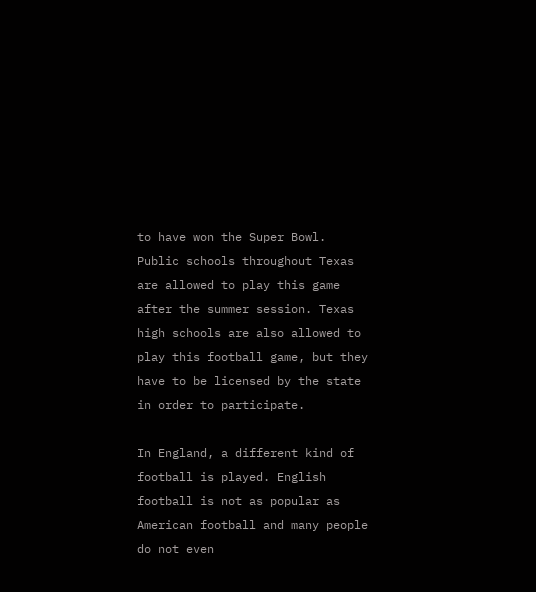to have won the Super Bowl. Public schools throughout Texas are allowed to play this game after the summer session. Texas high schools are also allowed to play this football game, but they have to be licensed by the state in order to participate.

In England, a different kind of football is played. English football is not as popular as American football and many people do not even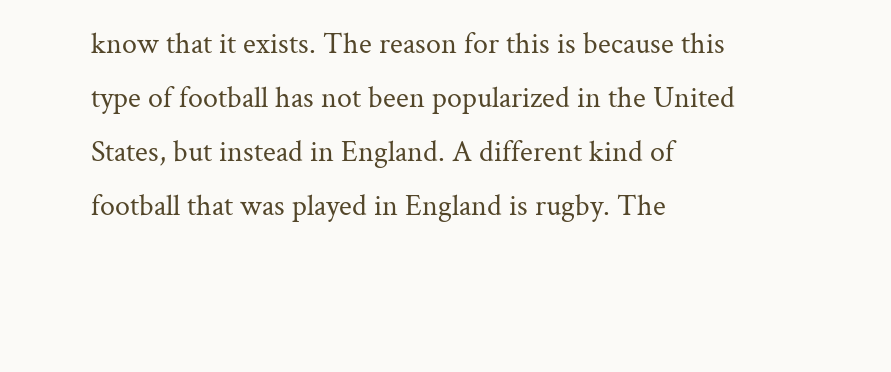know that it exists. The reason for this is because this type of football has not been popularized in the United States, but instead in England. A different kind of football that was played in England is rugby. The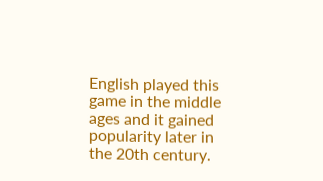English played this game in the middle ages and it gained popularity later in the 20th century.